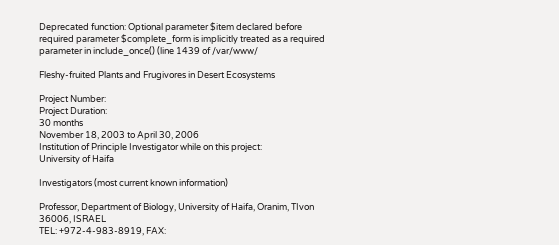Deprecated function: Optional parameter $item declared before required parameter $complete_form is implicitly treated as a required parameter in include_once() (line 1439 of /var/www/

Fleshy-fruited Plants and Frugivores in Desert Ecosystems

Project Number:
Project Duration:
30 months
November 18, 2003 to April 30, 2006
Institution of Principle Investigator while on this project:
University of Haifa

Investigators (most current known information)

Professor, Department of Biology, University of Haifa, Oranim, TIvon 36006, ISRAEL
TEL: +972-4-983-8919, FAX: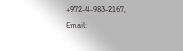+972-4-983-2167, Email: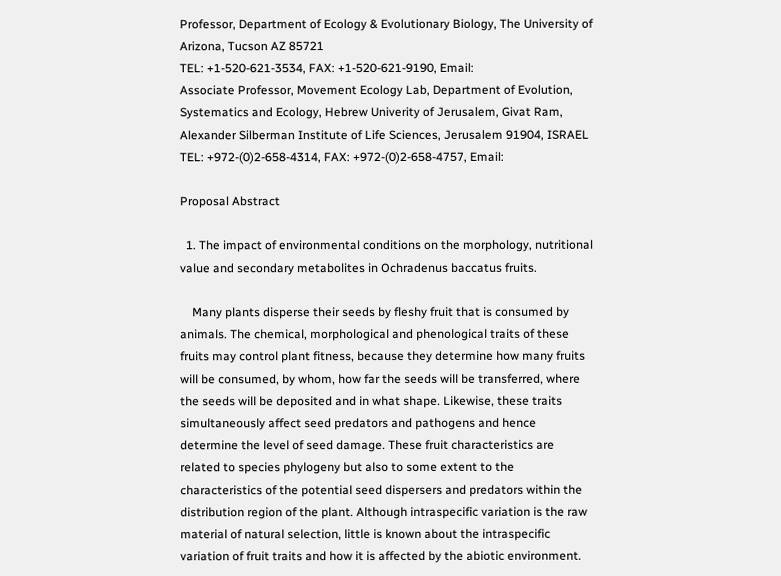Professor, Department of Ecology & Evolutionary Biology, The University of Arizona, Tucson AZ 85721
TEL: +1-520-621-3534, FAX: +1-520-621-9190, Email:
Associate Professor, Movement Ecology Lab, Department of Evolution, Systematics and Ecology, Hebrew Univerity of Jerusalem, Givat Ram, Alexander Silberman Institute of Life Sciences, Jerusalem 91904, ISRAEL
TEL: +972-(0)2-658-4314, FAX: +972-(0)2-658-4757, Email:

Proposal Abstract

  1. The impact of environmental conditions on the morphology, nutritional value and secondary metabolites in Ochradenus baccatus fruits.

    Many plants disperse their seeds by fleshy fruit that is consumed by animals. The chemical, morphological and phenological traits of these fruits may control plant fitness, because they determine how many fruits will be consumed, by whom, how far the seeds will be transferred, where the seeds will be deposited and in what shape. Likewise, these traits simultaneously affect seed predators and pathogens and hence determine the level of seed damage. These fruit characteristics are related to species phylogeny but also to some extent to the characteristics of the potential seed dispersers and predators within the distribution region of the plant. Although intraspecific variation is the raw material of natural selection, little is known about the intraspecific variation of fruit traits and how it is affected by the abiotic environment.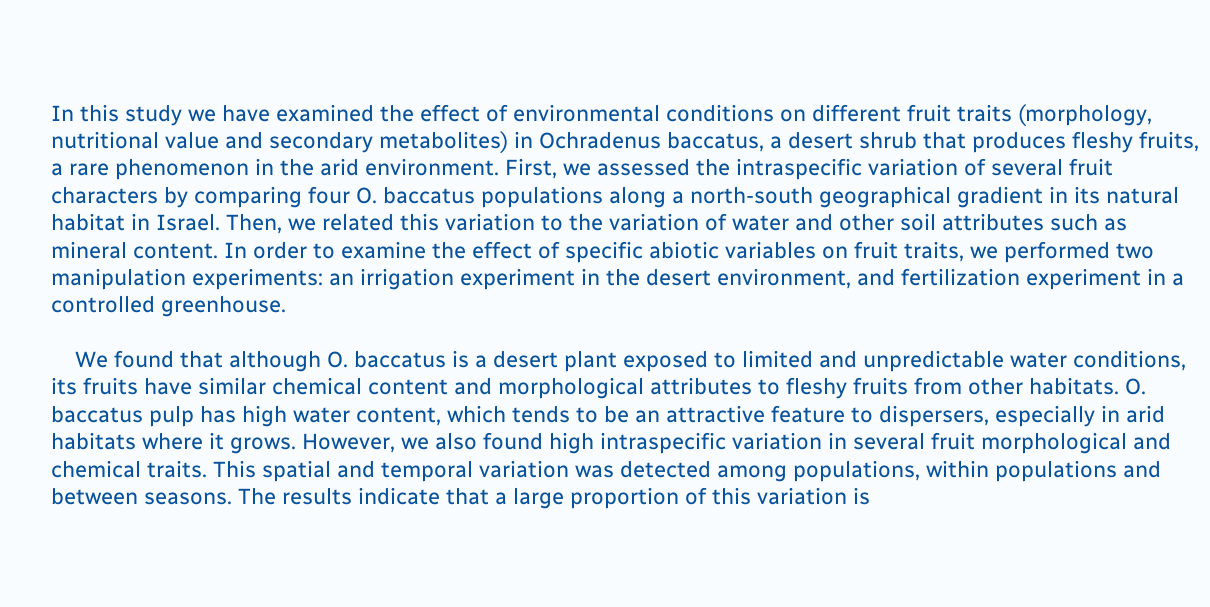In this study we have examined the effect of environmental conditions on different fruit traits (morphology, nutritional value and secondary metabolites) in Ochradenus baccatus, a desert shrub that produces fleshy fruits, a rare phenomenon in the arid environment. First, we assessed the intraspecific variation of several fruit characters by comparing four O. baccatus populations along a north-south geographical gradient in its natural habitat in Israel. Then, we related this variation to the variation of water and other soil attributes such as mineral content. In order to examine the effect of specific abiotic variables on fruit traits, we performed two manipulation experiments: an irrigation experiment in the desert environment, and fertilization experiment in a controlled greenhouse.

    We found that although O. baccatus is a desert plant exposed to limited and unpredictable water conditions, its fruits have similar chemical content and morphological attributes to fleshy fruits from other habitats. O. baccatus pulp has high water content, which tends to be an attractive feature to dispersers, especially in arid habitats where it grows. However, we also found high intraspecific variation in several fruit morphological and chemical traits. This spatial and temporal variation was detected among populations, within populations and between seasons. The results indicate that a large proportion of this variation is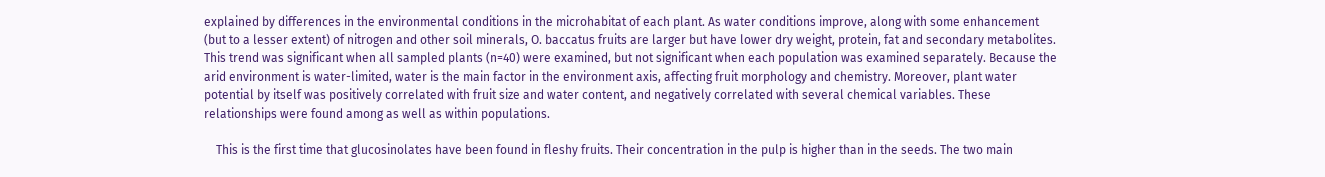explained by differences in the environmental conditions in the microhabitat of each plant. As water conditions improve, along with some enhancement (but to a lesser extent) of nitrogen and other soil minerals, O. baccatus fruits are larger but have lower dry weight, protein, fat and secondary metabolites. This trend was significant when all sampled plants (n=40) were examined, but not significant when each population was examined separately. Because the arid environment is water-limited, water is the main factor in the environment axis, affecting fruit morphology and chemistry. Moreover, plant water potential by itself was positively correlated with fruit size and water content, and negatively correlated with several chemical variables. These relationships were found among as well as within populations.

    This is the first time that glucosinolates have been found in fleshy fruits. Their concentration in the pulp is higher than in the seeds. The two main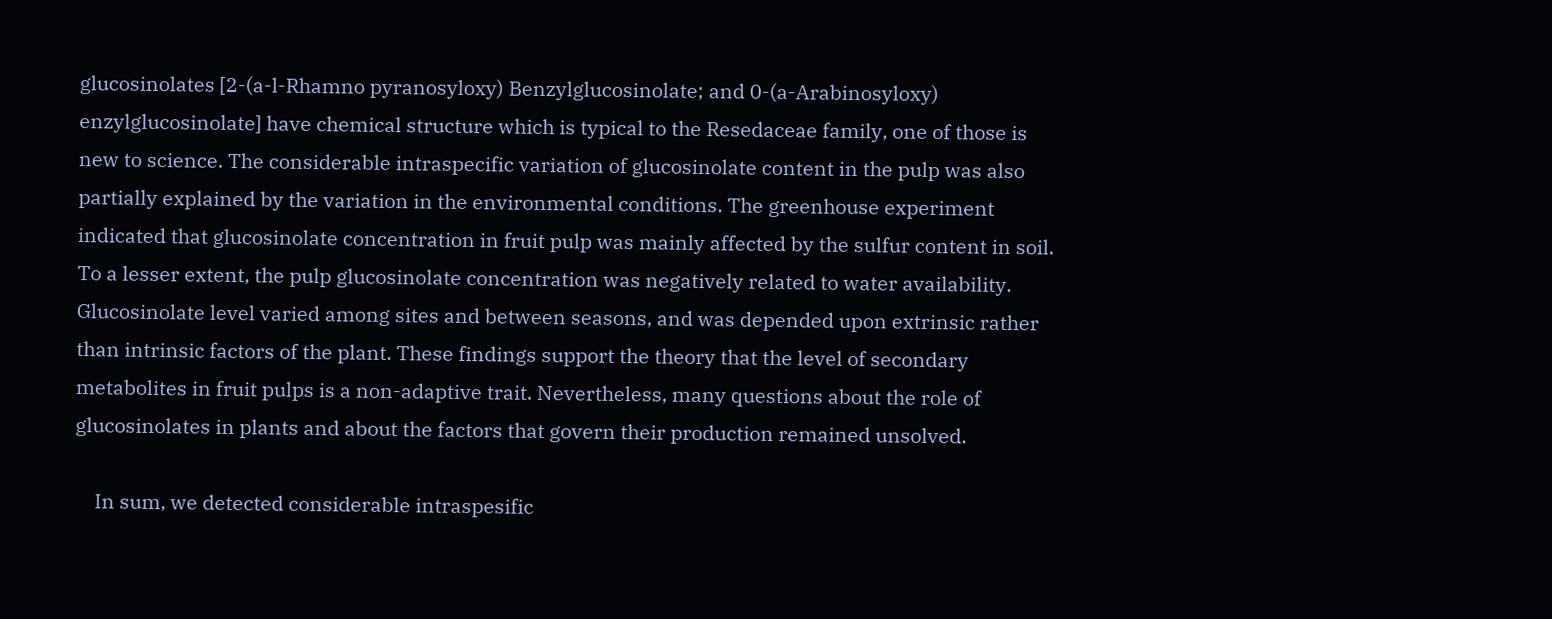glucosinolates [2-(a-l-Rhamno pyranosyloxy) Benzylglucosinolate; and 0-(a-Arabinosyloxy) enzylglucosinolate] have chemical structure which is typical to the Resedaceae family, one of those is new to science. The considerable intraspecific variation of glucosinolate content in the pulp was also partially explained by the variation in the environmental conditions. The greenhouse experiment indicated that glucosinolate concentration in fruit pulp was mainly affected by the sulfur content in soil. To a lesser extent, the pulp glucosinolate concentration was negatively related to water availability. Glucosinolate level varied among sites and between seasons, and was depended upon extrinsic rather than intrinsic factors of the plant. These findings support the theory that the level of secondary metabolites in fruit pulps is a non-adaptive trait. Nevertheless, many questions about the role of glucosinolates in plants and about the factors that govern their production remained unsolved.

    In sum, we detected considerable intraspesific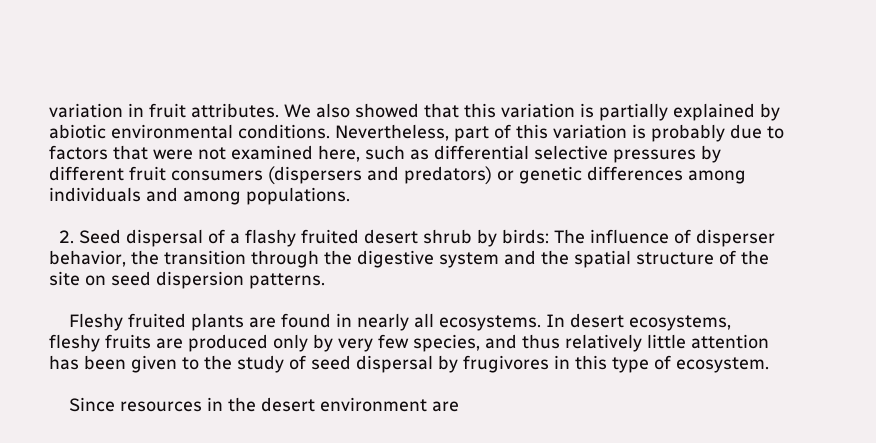variation in fruit attributes. We also showed that this variation is partially explained by abiotic environmental conditions. Nevertheless, part of this variation is probably due to factors that were not examined here, such as differential selective pressures by different fruit consumers (dispersers and predators) or genetic differences among individuals and among populations.

  2. Seed dispersal of a flashy fruited desert shrub by birds: The influence of disperser behavior, the transition through the digestive system and the spatial structure of the site on seed dispersion patterns.

    Fleshy fruited plants are found in nearly all ecosystems. In desert ecosystems, fleshy fruits are produced only by very few species, and thus relatively little attention has been given to the study of seed dispersal by frugivores in this type of ecosystem.

    Since resources in the desert environment are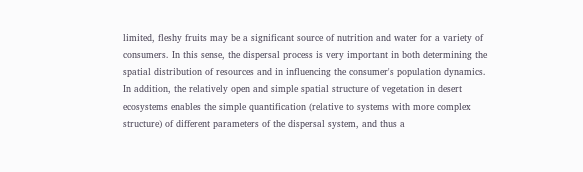limited, fleshy fruits may be a significant source of nutrition and water for a variety of consumers. In this sense, the dispersal process is very important in both determining the spatial distribution of resources and in influencing the consumer's population dynamics. In addition, the relatively open and simple spatial structure of vegetation in desert ecosystems enables the simple quantification (relative to systems with more complex structure) of different parameters of the dispersal system, and thus a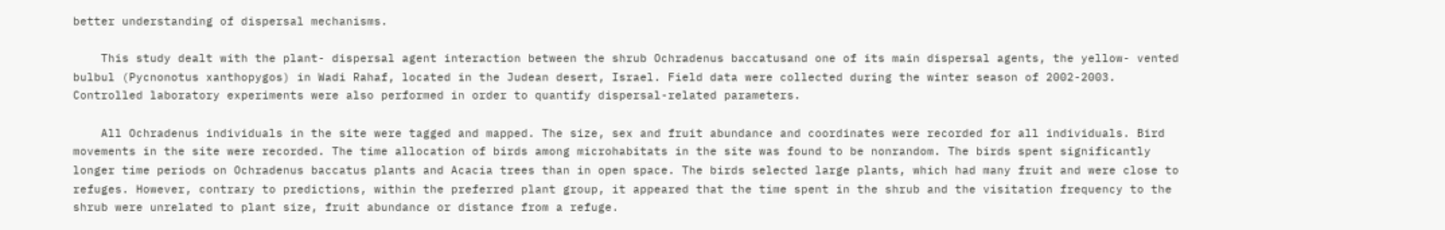better understanding of dispersal mechanisms.

    This study dealt with the plant- dispersal agent interaction between the shrub Ochradenus baccatusand one of its main dispersal agents, the yellow- vented bulbul (Pycnonotus xanthopygos) in Wadi Rahaf, located in the Judean desert, Israel. Field data were collected during the winter season of 2002-2003. Controlled laboratory experiments were also performed in order to quantify dispersal-related parameters.

    All Ochradenus individuals in the site were tagged and mapped. The size, sex and fruit abundance and coordinates were recorded for all individuals. Bird movements in the site were recorded. The time allocation of birds among microhabitats in the site was found to be nonrandom. The birds spent significantly longer time periods on Ochradenus baccatus plants and Acacia trees than in open space. The birds selected large plants, which had many fruit and were close to refuges. However, contrary to predictions, within the preferred plant group, it appeared that the time spent in the shrub and the visitation frequency to the shrub were unrelated to plant size, fruit abundance or distance from a refuge.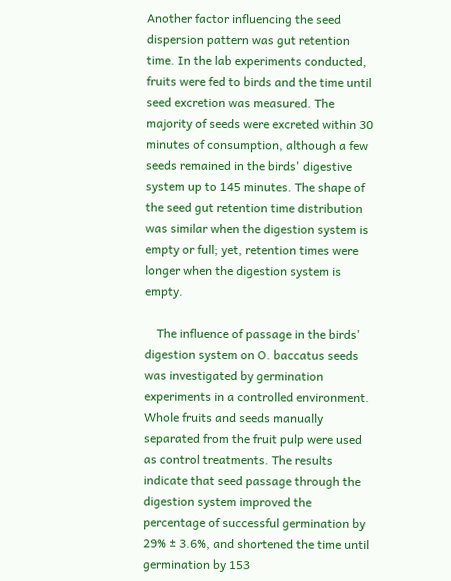Another factor influencing the seed dispersion pattern was gut retention time. In the lab experiments conducted, fruits were fed to birds and the time until seed excretion was measured. The majority of seeds were excreted within 30 minutes of consumption, although a few seeds remained in the birds' digestive system up to 145 minutes. The shape of the seed gut retention time distribution was similar when the digestion system is empty or full; yet, retention times were longer when the digestion system is empty.

    The influence of passage in the birds' digestion system on O. baccatus seeds was investigated by germination experiments in a controlled environment. Whole fruits and seeds manually separated from the fruit pulp were used as control treatments. The results indicate that seed passage through the digestion system improved the percentage of successful germination by 29% ± 3.6%, and shortened the time until germination by 153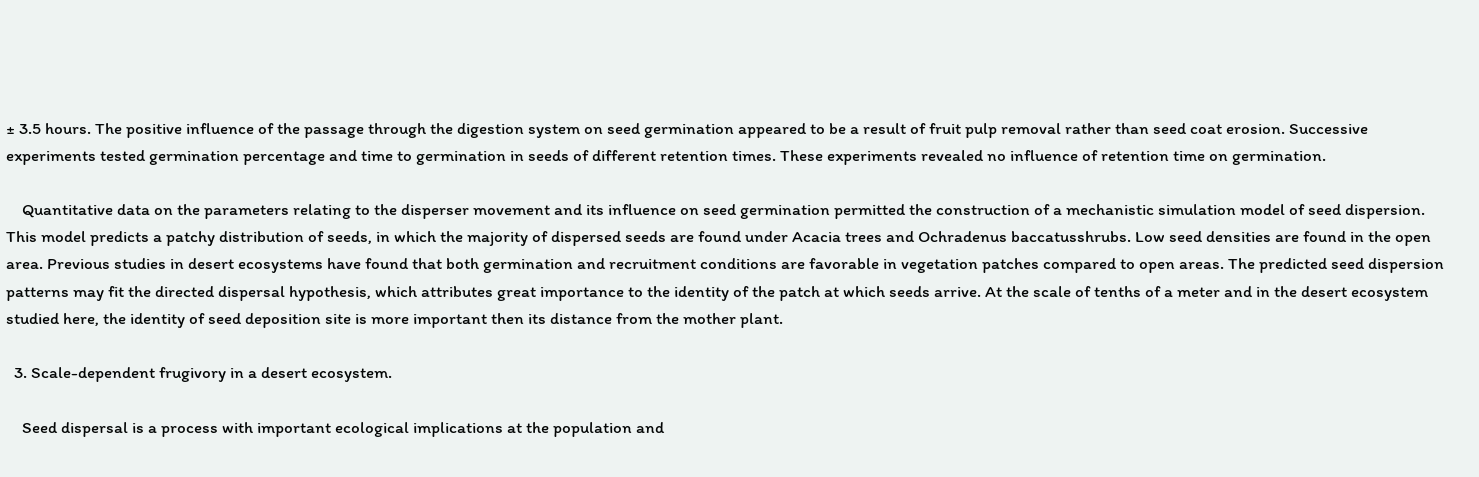± 3.5 hours. The positive influence of the passage through the digestion system on seed germination appeared to be a result of fruit pulp removal rather than seed coat erosion. Successive experiments tested germination percentage and time to germination in seeds of different retention times. These experiments revealed no influence of retention time on germination.

    Quantitative data on the parameters relating to the disperser movement and its influence on seed germination permitted the construction of a mechanistic simulation model of seed dispersion. This model predicts a patchy distribution of seeds, in which the majority of dispersed seeds are found under Acacia trees and Ochradenus baccatusshrubs. Low seed densities are found in the open area. Previous studies in desert ecosystems have found that both germination and recruitment conditions are favorable in vegetation patches compared to open areas. The predicted seed dispersion patterns may fit the directed dispersal hypothesis, which attributes great importance to the identity of the patch at which seeds arrive. At the scale of tenths of a meter and in the desert ecosystem studied here, the identity of seed deposition site is more important then its distance from the mother plant.

  3. Scale-dependent frugivory in a desert ecosystem.

    Seed dispersal is a process with important ecological implications at the population and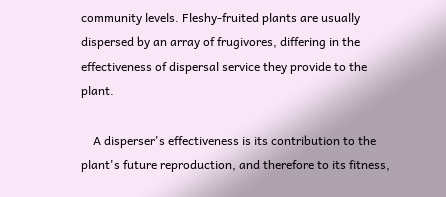community levels. Fleshy-fruited plants are usually dispersed by an array of frugivores, differing in the effectiveness of dispersal service they provide to the plant.

    A disperser's effectiveness is its contribution to the plant's future reproduction, and therefore to its fitness,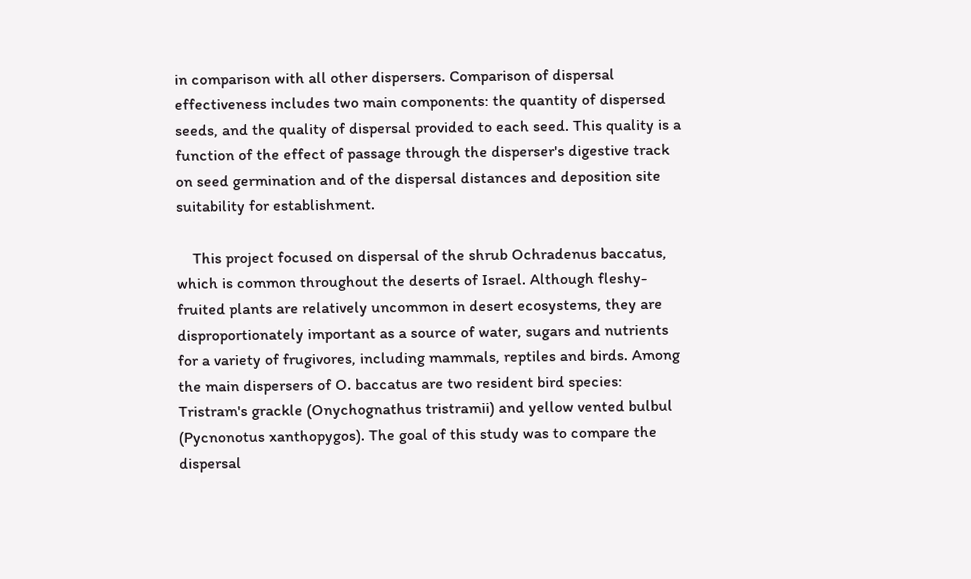in comparison with all other dispersers. Comparison of dispersal effectiveness includes two main components: the quantity of dispersed seeds, and the quality of dispersal provided to each seed. This quality is a function of the effect of passage through the disperser's digestive track on seed germination and of the dispersal distances and deposition site suitability for establishment.

    This project focused on dispersal of the shrub Ochradenus baccatus, which is common throughout the deserts of Israel. Although fleshy-fruited plants are relatively uncommon in desert ecosystems, they are disproportionately important as a source of water, sugars and nutrients for a variety of frugivores, including mammals, reptiles and birds. Among the main dispersers of O. baccatus are two resident bird species: Tristram's grackle (Onychognathus tristramii) and yellow vented bulbul (Pycnonotus xanthopygos). The goal of this study was to compare the dispersal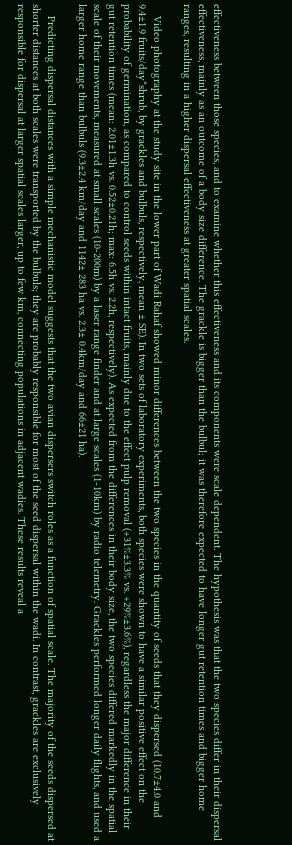effectiveness between those species, and to examine whether this effectiveness and its components were scale dependent. The hypothesis was that the two species differ in their dispersal effectiveness, mainly as an outcome of a body size difference. The grackle is bigger than the bulbul; it was therefore expected to have longer gut retention times and bigger home ranges, resulting in a higher dispersal effectiveness at greater spatial scales.

    Video photography at the study site in the lower part of Wadi Rahaf showed minor differences between the two species in the quantity of seeds that they dispersed (10.7±4.0 and 9.4±1.9 fruits/day*shrub, by grackles and bulbuls, respectively, mean ± SE). In two sets of laboratory experiments, both species were shown to have a similar positive effect on the probability of germination, as compared to control seeds within intact fruits, mainly due to the effect pulp removal (+31%±3.3% vs. +29%±3.6%), regardless the major difference in their gut retention times (mean: 2.01±1.3h vs. 0.52±0.21h; max: 6.5h vs. 2.2h, respectively). As expected from the differences in their body size, the two species differed markedly in the spatial scale of their movements, measured at small scales (10-200m) by a laser range finder and at large scales (1-10km) by radio telemetry. Grackles performed longer daily flights, and used a larger home range than bulbuls (9.3±2.4 km/day and 1142± 283 ha vs. 2.3± 0.4km/day and 66±21 ha).

    Predicting dispersal distances with a simple mechanistic model suggests that the two avian dispersers switch roles as a function of spatial scale. The majority of the seeds dispersed at shorter distances at both scales were transported by the bulbuls; they are probably responsible for most of the seed dispersal within the wadi. In contrast, grackles are exclusively responsible for dispersal at larger spatial scales larger, up to few km, connecting populations in adjacent wadies. These results reveal a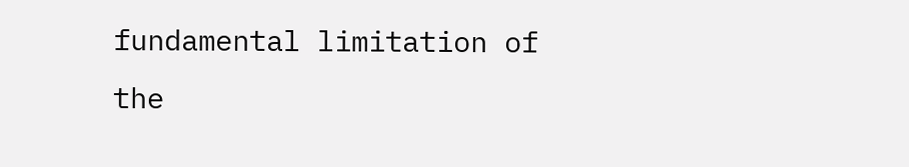fundamental limitation of the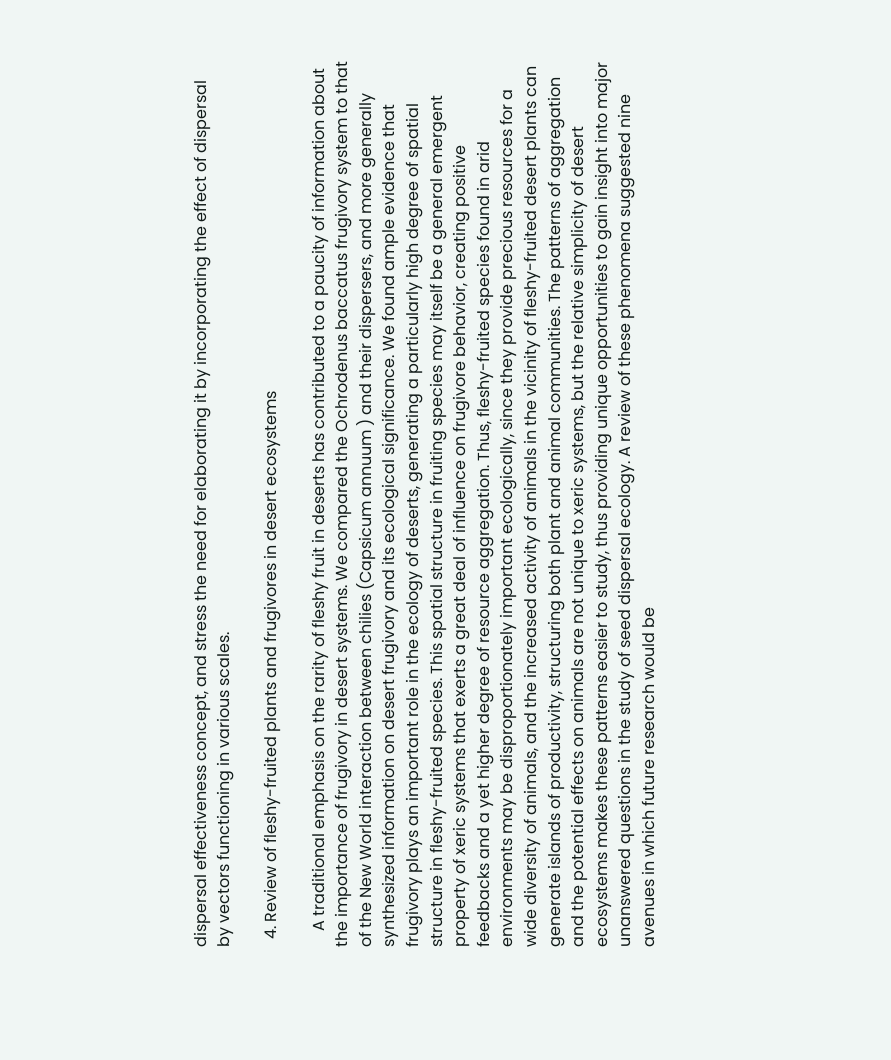dispersal effectiveness concept, and stress the need for elaborating it by incorporating the effect of dispersal by vectors functioning in various scales.

  4. Review of fleshy-fruited plants and frugivores in desert ecosystems

    A traditional emphasis on the rarity of fleshy fruit in deserts has contributed to a paucity of information about the importance of frugivory in desert systems. We compared the Ochrodenus baccatus frugivory system to that of the New World interaction between chilies (Capsicum annuum ) and their dispersers, and more generally synthesized information on desert frugivory and its ecological significance. We found ample evidence that frugivory plays an important role in the ecology of deserts, generating a particularly high degree of spatial structure in fleshy-fruited species. This spatial structure in fruiting species may itself be a general emergent property of xeric systems that exerts a great deal of influence on frugivore behavior, creating positive feedbacks and a yet higher degree of resource aggregation. Thus, fleshy-fruited species found in arid environments may be disproportionately important ecologically, since they provide precious resources for a wide diversity of animals, and the increased activity of animals in the vicinity of fleshy-fruited desert plants can generate islands of productivity, structuring both plant and animal communities. The patterns of aggregation and the potential effects on animals are not unique to xeric systems, but the relative simplicity of desert ecosystems makes these patterns easier to study, thus providing unique opportunities to gain insight into major unanswered questions in the study of seed dispersal ecology. A review of these phenomena suggested nine avenues in which future research would be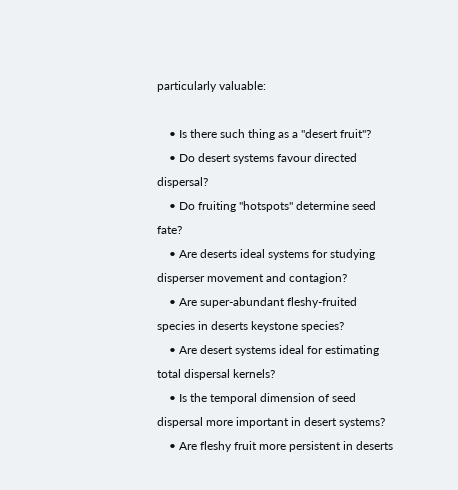particularly valuable:

    • Is there such thing as a "desert fruit"?
    • Do desert systems favour directed dispersal?
    • Do fruiting "hotspots" determine seed fate?
    • Are deserts ideal systems for studying disperser movement and contagion?
    • Are super-abundant fleshy-fruited species in deserts keystone species?
    • Are desert systems ideal for estimating total dispersal kernels?
    • Is the temporal dimension of seed dispersal more important in desert systems?
    • Are fleshy fruit more persistent in deserts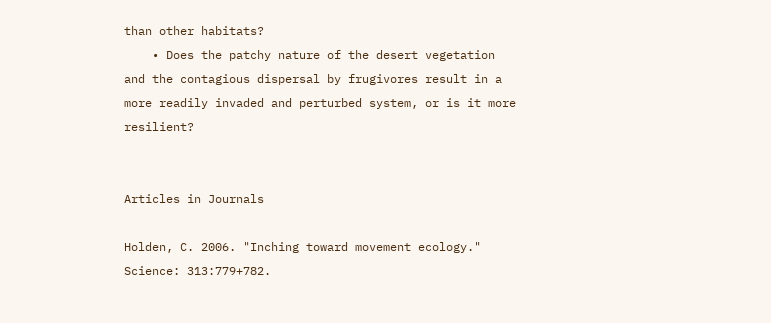than other habitats?
    • Does the patchy nature of the desert vegetation and the contagious dispersal by frugivores result in a more readily invaded and perturbed system, or is it more resilient?


Articles in Journals

Holden, C. 2006. "Inching toward movement ecology." Science: 313:779+782.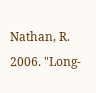Nathan, R. 2006. "Long-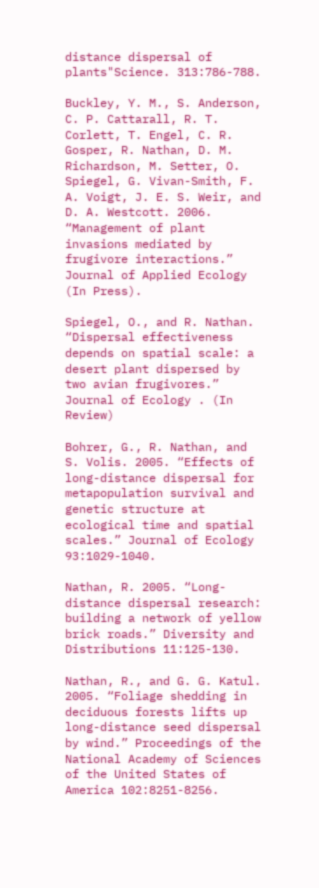distance dispersal of plants"Science. 313:786-788.

Buckley, Y. M., S. Anderson, C. P. Cattarall, R. T. Corlett, T. Engel, C. R. Gosper, R. Nathan, D. M. Richardson, M. Setter, O. Spiegel, G. Vivan-Smith, F. A. Voigt, J. E. S. Weir, and D. A. Westcott. 2006. “Management of plant invasions mediated by frugivore interactions.” Journal of Applied Ecology (In Press).

Spiegel, O., and R. Nathan. “Dispersal effectiveness depends on spatial scale: a desert plant dispersed by two avian frugivores.” Journal of Ecology . (In Review)

Bohrer, G., R. Nathan, and S. Volis. 2005. “Effects of long-distance dispersal for metapopulation survival and genetic structure at ecological time and spatial scales.” Journal of Ecology 93:1029-1040.

Nathan, R. 2005. “Long-distance dispersal research: building a network of yellow brick roads.” Diversity and Distributions 11:125-130.

Nathan, R., and G. G. Katul. 2005. “Foliage shedding in deciduous forests lifts up long-distance seed dispersal by wind.” Proceedings of the National Academy of Sciences of the United States of America 102:8251-8256.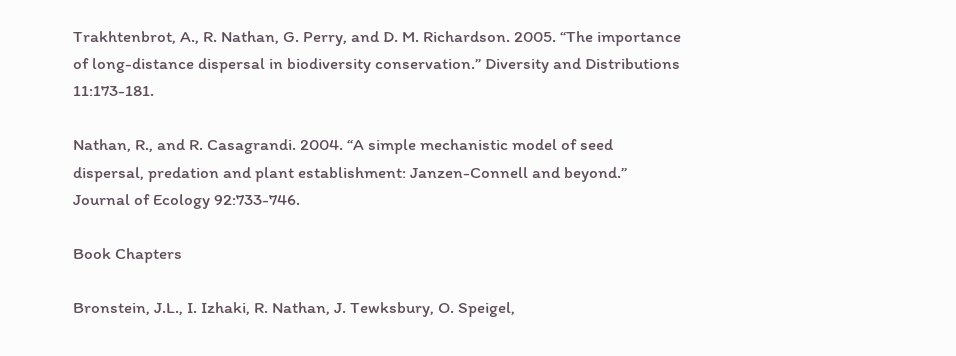Trakhtenbrot, A., R. Nathan, G. Perry, and D. M. Richardson. 2005. “The importance of long-distance dispersal in biodiversity conservation.” Diversity and Distributions 11:173-181.

Nathan, R., and R. Casagrandi. 2004. “A simple mechanistic model of seed dispersal, predation and plant establishment: Janzen-Connell and beyond.” Journal of Ecology 92:733-746.

Book Chapters

Bronstein, J.L., I. Izhaki, R. Nathan, J. Tewksbury, O. Speigel,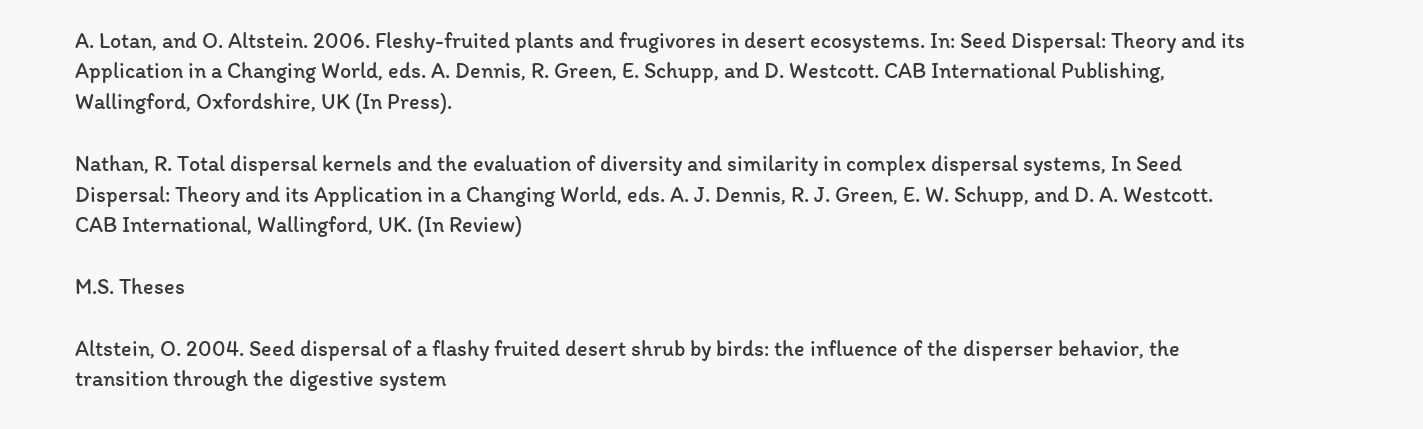A. Lotan, and O. Altstein. 2006. Fleshy-fruited plants and frugivores in desert ecosystems. In: Seed Dispersal: Theory and its Application in a Changing World, eds. A. Dennis, R. Green, E. Schupp, and D. Westcott. CAB International Publishing, Wallingford, Oxfordshire, UK (In Press).

Nathan, R. Total dispersal kernels and the evaluation of diversity and similarity in complex dispersal systems, In Seed Dispersal: Theory and its Application in a Changing World, eds. A. J. Dennis, R. J. Green, E. W. Schupp, and D. A. Westcott. CAB International, Wallingford, UK. (In Review)

M.S. Theses

Altstein, O. 2004. Seed dispersal of a flashy fruited desert shrub by birds: the influence of the disperser behavior, the transition through the digestive system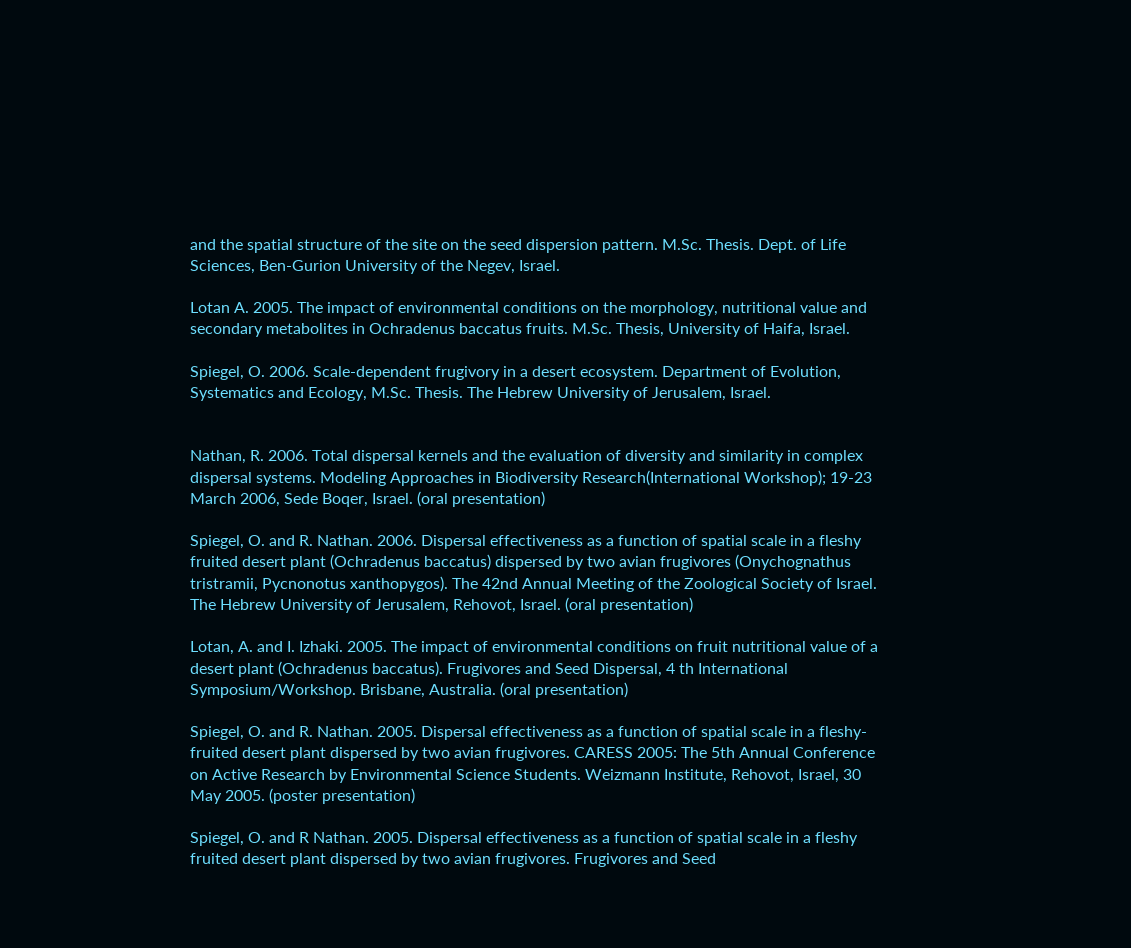and the spatial structure of the site on the seed dispersion pattern. M.Sc. Thesis. Dept. of Life Sciences, Ben-Gurion University of the Negev, Israel.

Lotan A. 2005. The impact of environmental conditions on the morphology, nutritional value and secondary metabolites in Ochradenus baccatus fruits. M.Sc. Thesis, University of Haifa, Israel.

Spiegel, O. 2006. Scale-dependent frugivory in a desert ecosystem. Department of Evolution, Systematics and Ecology, M.Sc. Thesis. The Hebrew University of Jerusalem, Israel.


Nathan, R. 2006. Total dispersal kernels and the evaluation of diversity and similarity in complex dispersal systems. Modeling Approaches in Biodiversity Research(International Workshop); 19-23 March 2006, Sede Boqer, Israel. (oral presentation)

Spiegel, O. and R. Nathan. 2006. Dispersal effectiveness as a function of spatial scale in a fleshy fruited desert plant (Ochradenus baccatus) dispersed by two avian frugivores (Onychognathus tristramii, Pycnonotus xanthopygos). The 42nd Annual Meeting of the Zoological Society of Israel. The Hebrew University of Jerusalem, Rehovot, Israel. (oral presentation)

Lotan, A. and I. Izhaki. 2005. The impact of environmental conditions on fruit nutritional value of a desert plant (Ochradenus baccatus). Frugivores and Seed Dispersal, 4 th International Symposium/Workshop. Brisbane, Australia. (oral presentation)

Spiegel, O. and R. Nathan. 2005. Dispersal effectiveness as a function of spatial scale in a fleshy-fruited desert plant dispersed by two avian frugivores. CARESS 2005: The 5th Annual Conference on Active Research by Environmental Science Students. Weizmann Institute, Rehovot, Israel, 30 May 2005. (poster presentation)

Spiegel, O. and R Nathan. 2005. Dispersal effectiveness as a function of spatial scale in a fleshy fruited desert plant dispersed by two avian frugivores. Frugivores and Seed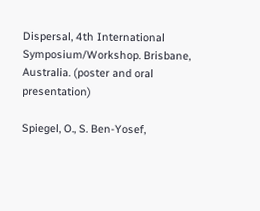Dispersal, 4th International Symposium/Workshop. Brisbane, Australia. (poster and oral presentation)

Spiegel, O., S. Ben-Yosef,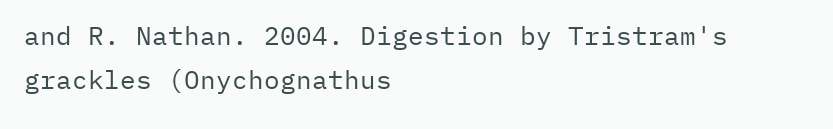and R. Nathan. 2004. Digestion by Tristram's grackles (Onychognathus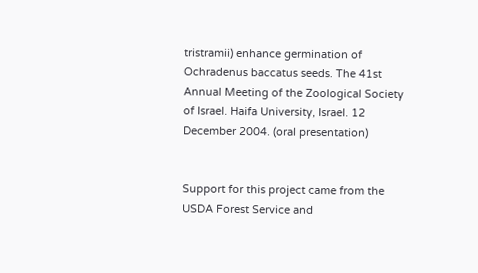tristramii) enhance germination of Ochradenus baccatus seeds. The 41st Annual Meeting of the Zoological Society of Israel. Haifa University, Israel. 12 December 2004. (oral presentation)


Support for this project came from the USDA Forest Service and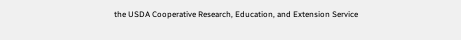the USDA Cooperative Research, Education, and Extension Service